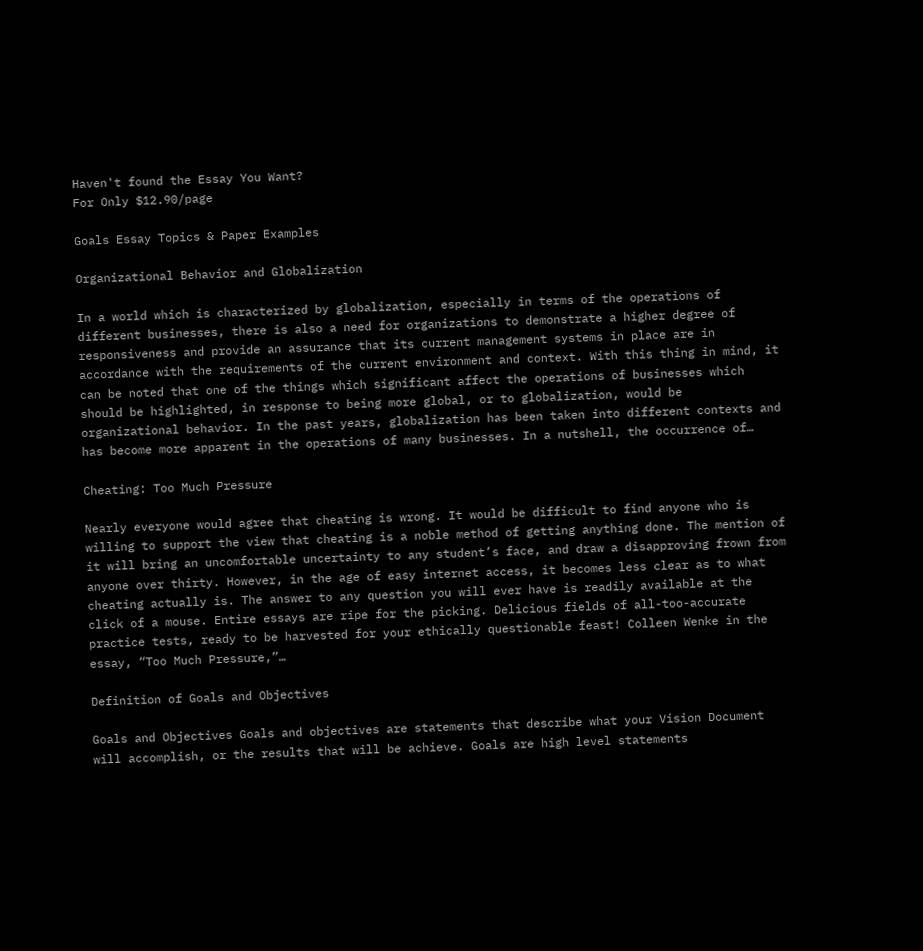Haven't found the Essay You Want?
For Only $12.90/page

Goals Essay Topics & Paper Examples

Organizational Behavior and Globalization

In a world which is characterized by globalization, especially in terms of the operations of different businesses, there is also a need for organizations to demonstrate a higher degree of responsiveness and provide an assurance that its current management systems in place are in accordance with the requirements of the current environment and context. With this thing in mind, it can be noted that one of the things which significant affect the operations of businesses which should be highlighted, in response to being more global, or to globalization, would be organizational behavior. In the past years, globalization has been taken into different contexts and has become more apparent in the operations of many businesses. In a nutshell, the occurrence of…

Cheating: Too Much Pressure

Nearly everyone would agree that cheating is wrong. It would be difficult to find anyone who is willing to support the view that cheating is a noble method of getting anything done. The mention of it will bring an uncomfortable uncertainty to any student’s face, and draw a disapproving frown from anyone over thirty. However, in the age of easy internet access, it becomes less clear as to what cheating actually is. The answer to any question you will ever have is readily available at the click of a mouse. Entire essays are ripe for the picking. Delicious fields of all-too-accurate practice tests, ready to be harvested for your ethically questionable feast! Colleen Wenke in the essay, “Too Much Pressure,”…

Definition of Goals and Objectives

Goals and Objectives Goals and objectives are statements that describe what your Vision Document will accomplish, or the results that will be achieve. Goals are high level statements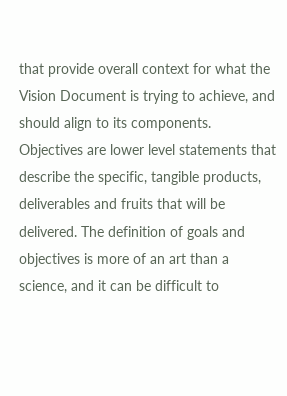that provide overall context for what the Vision Document is trying to achieve, and should align to its components. Objectives are lower level statements that describe the specific, tangible products, deliverables and fruits that will be delivered. The definition of goals and objectives is more of an art than a science, and it can be difficult to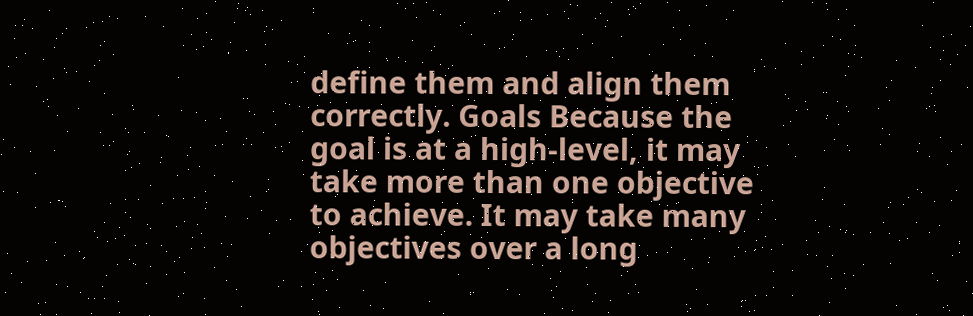define them and align them correctly. Goals Because the goal is at a high-level, it may take more than one objective to achieve. It may take many objectives over a long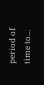period of time to…